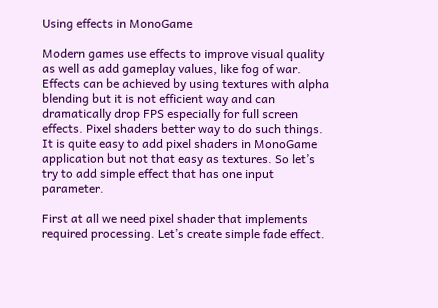Using effects in MonoGame

Modern games use effects to improve visual quality as well as add gameplay values, like fog of war. Effects can be achieved by using textures with alpha blending but it is not efficient way and can dramatically drop FPS especially for full screen effects. Pixel shaders better way to do such things. It is quite easy to add pixel shaders in MonoGame application but not that easy as textures. So let’s try to add simple effect that has one input parameter.

First at all we need pixel shader that implements required processing. Let’s create simple fade effect.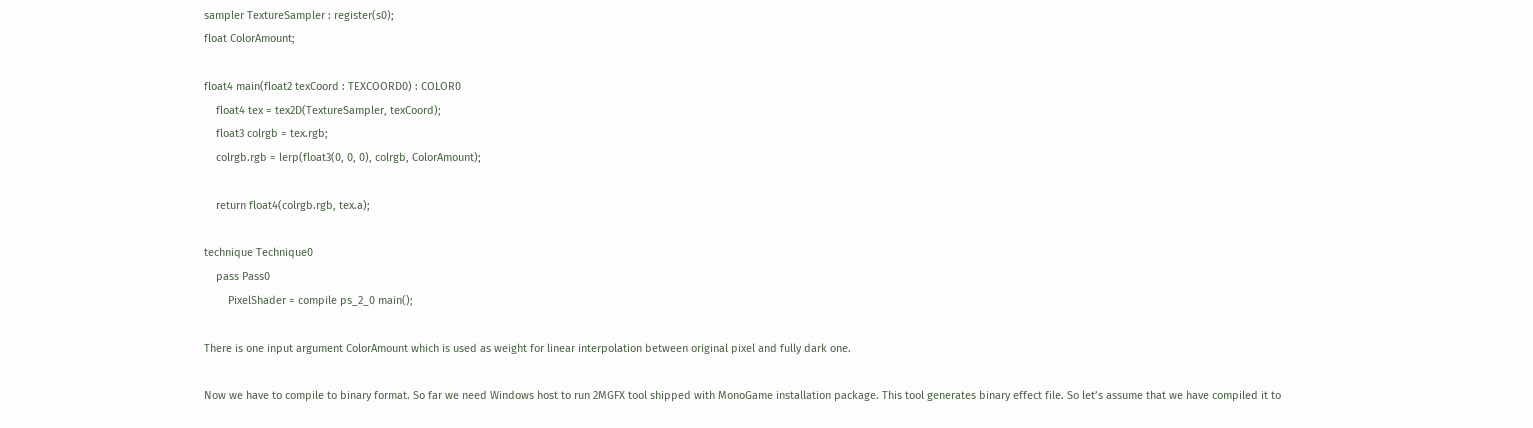sampler TextureSampler : register(s0);
float ColorAmount;

float4 main(float2 texCoord : TEXCOORD0) : COLOR0
    float4 tex = tex2D(TextureSampler, texCoord);
    float3 colrgb = tex.rgb;
    colrgb.rgb = lerp(float3(0, 0, 0), colrgb, ColorAmount);

    return float4(colrgb.rgb, tex.a);

technique Technique0
    pass Pass0
        PixelShader = compile ps_2_0 main();

There is one input argument ColorAmount which is used as weight for linear interpolation between original pixel and fully dark one.

Now we have to compile to binary format. So far we need Windows host to run 2MGFX tool shipped with MonoGame installation package. This tool generates binary effect file. So let’s assume that we have compiled it to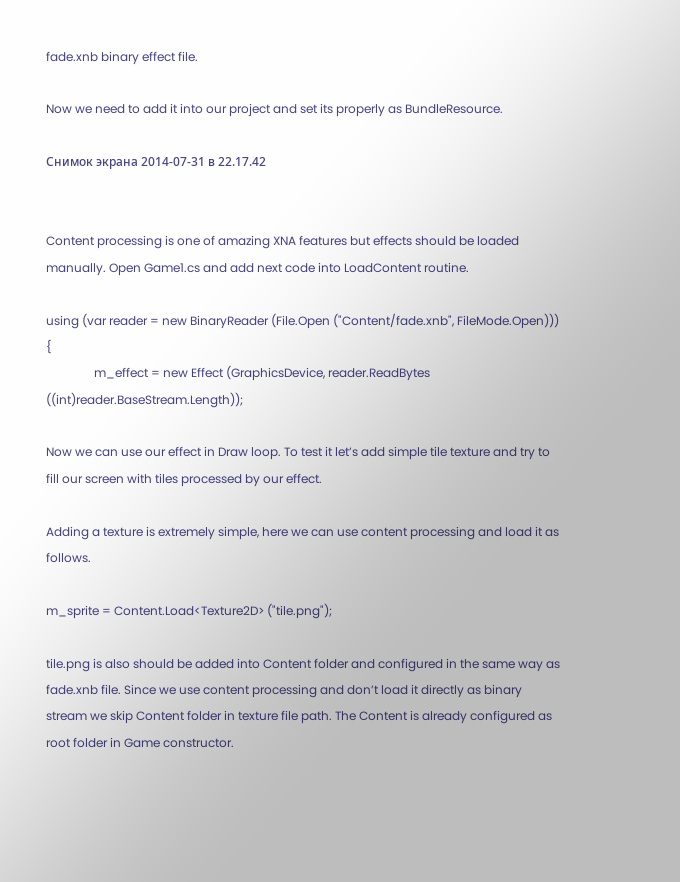fade.xnb binary effect file.

Now we need to add it into our project and set its properly as BundleResource.

Снимок экрана 2014-07-31 в 22.17.42


Content processing is one of amazing XNA features but effects should be loaded manually. Open Game1.cs and add next code into LoadContent routine.

using (var reader = new BinaryReader (File.Open ("Content/fade.xnb", FileMode.Open))) {
                m_effect = new Effect (GraphicsDevice, reader.ReadBytes ((int)reader.BaseStream.Length));

Now we can use our effect in Draw loop. To test it let’s add simple tile texture and try to fill our screen with tiles processed by our effect.

Adding a texture is extremely simple, here we can use content processing and load it as follows.

m_sprite = Content.Load<Texture2D> ("tile.png");

tile.png is also should be added into Content folder and configured in the same way as fade.xnb file. Since we use content processing and don’t load it directly as binary stream we skip Content folder in texture file path. The Content is already configured as root folder in Game constructor.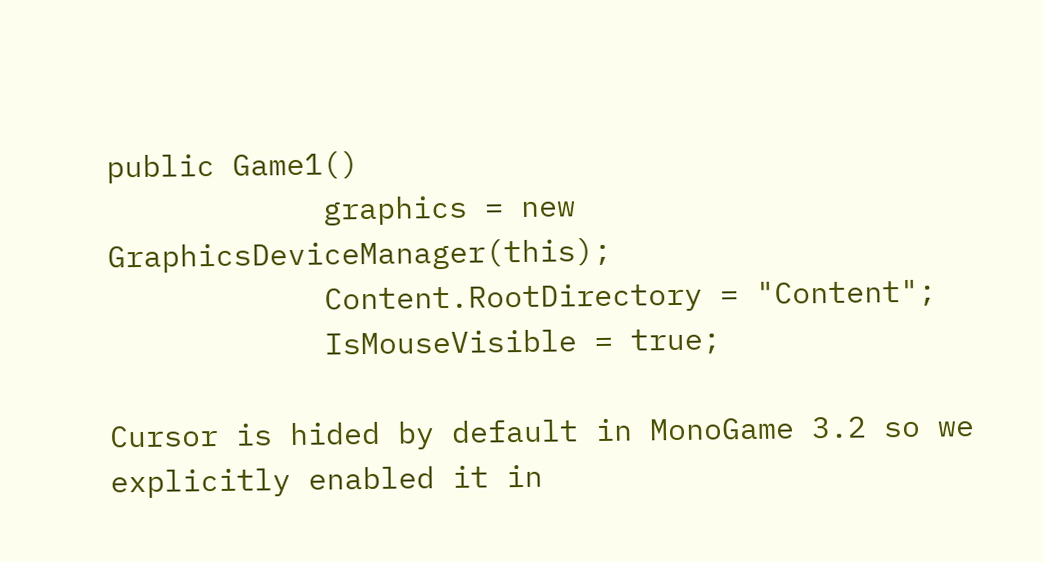public Game1()
            graphics = new GraphicsDeviceManager(this);
            Content.RootDirectory = "Content";
            IsMouseVisible = true;

Cursor is hided by default in MonoGame 3.2 so we explicitly enabled it in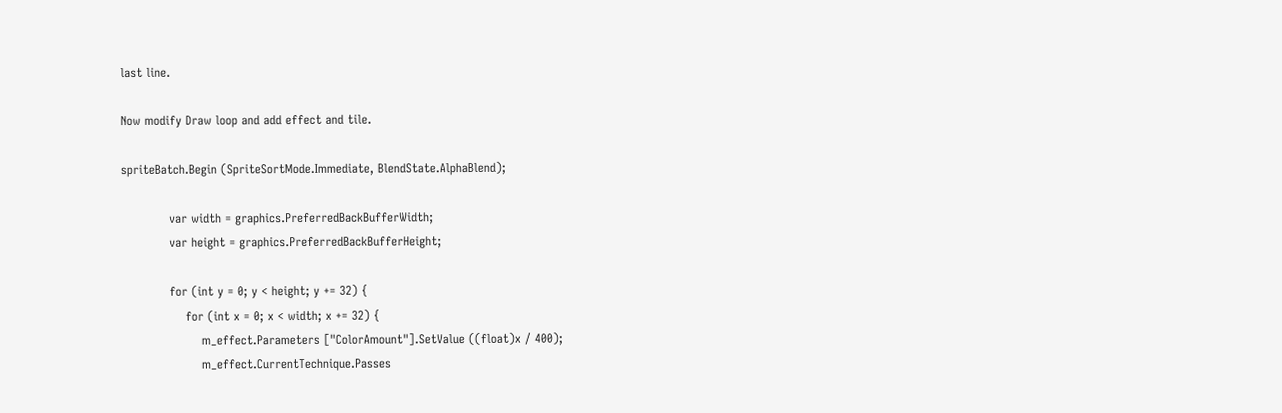last line.

Now modify Draw loop and add effect and tile.

spriteBatch.Begin (SpriteSortMode.Immediate, BlendState.AlphaBlend);

            var width = graphics.PreferredBackBufferWidth;
            var height = graphics.PreferredBackBufferHeight;

            for (int y = 0; y < height; y += 32) {
                for (int x = 0; x < width; x += 32) {
                    m_effect.Parameters ["ColorAmount"].SetValue ((float)x / 400);
                    m_effect.CurrentTechnique.Passes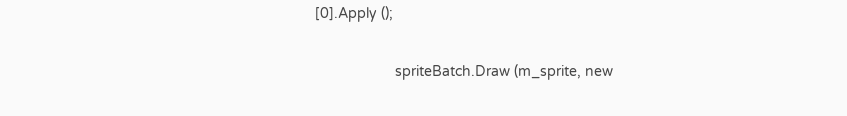[0].Apply ();

                    spriteBatch.Draw (m_sprite, new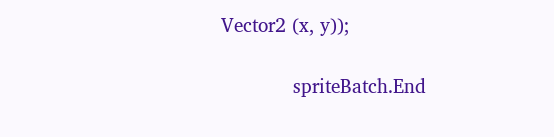Vector2 (x, y));

            spriteBatch.End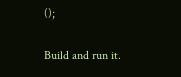();

Build and run it.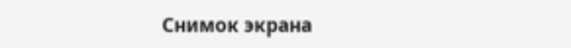Снимок экрана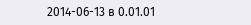2014-06-13 в 0.01.01